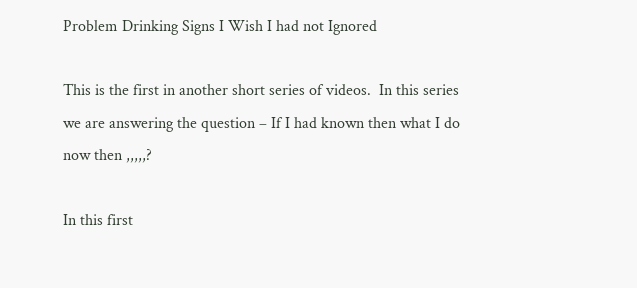Problem Drinking Signs I Wish I had not Ignored

This is the first in another short series of videos.  In this series we are answering the question – If I had known then what I do now then ,,,,,?

In this first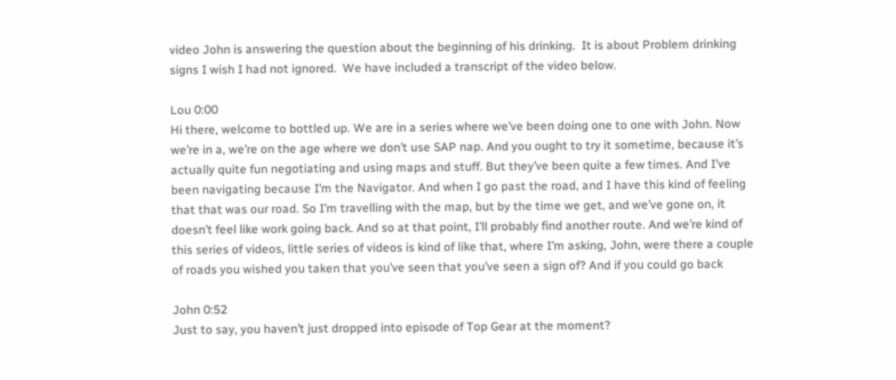video John is answering the question about the beginning of his drinking.  It is about Problem drinking signs I wish I had not ignored.  We have included a transcript of the video below.

Lou 0:00
Hi there, welcome to bottled up. We are in a series where we’ve been doing one to one with John. Now we’re in a, we’re on the age where we don’t use SAP nap. And you ought to try it sometime, because it’s actually quite fun negotiating and using maps and stuff. But they’ve been quite a few times. And I’ve been navigating because I’m the Navigator. And when I go past the road, and I have this kind of feeling that that was our road. So I’m travelling with the map, but by the time we get, and we’ve gone on, it doesn’t feel like work going back. And so at that point, I’ll probably find another route. And we’re kind of this series of videos, little series of videos is kind of like that, where I’m asking, John, were there a couple of roads you wished you taken that you’ve seen that you’ve seen a sign of? And if you could go back

John 0:52
Just to say, you haven’t just dropped into episode of Top Gear at the moment?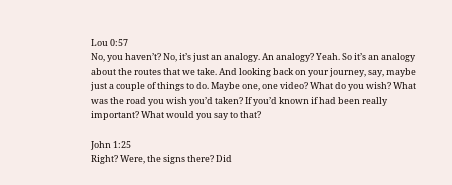Lou 0:57
No, you haven’t? No, it’s just an analogy. An analogy? Yeah. So it’s an analogy about the routes that we take. And looking back on your journey, say, maybe just a couple of things to do. Maybe one, one video? What do you wish? What was the road you wish you’d taken? If you’d known if had been really important? What would you say to that?

John 1:25
Right? Were, the signs there? Did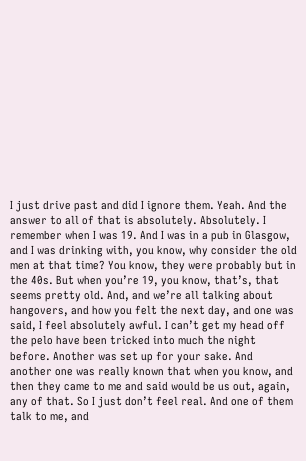I just drive past and did I ignore them. Yeah. And the answer to all of that is absolutely. Absolutely. I remember when I was 19. And I was in a pub in Glasgow, and I was drinking with, you know, why consider the old men at that time? You know, they were probably but in the 40s. But when you’re 19, you know, that’s, that seems pretty old. And, and we’re all talking about hangovers, and how you felt the next day, and one was said, I feel absolutely awful. I can’t get my head off the pelo have been tricked into much the night before. Another was set up for your sake. And another one was really known that when you know, and then they came to me and said would be us out, again, any of that. So I just don’t feel real. And one of them talk to me, and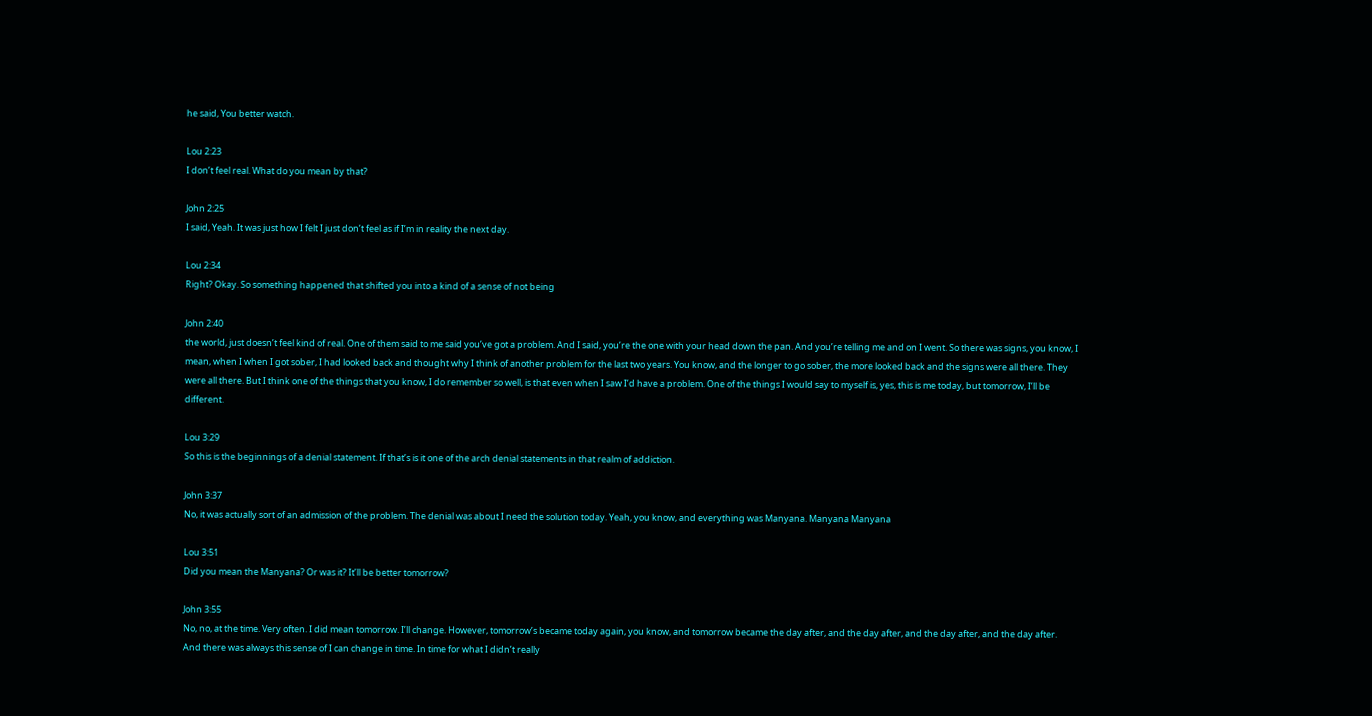he said, You better watch.

Lou 2:23
I don’t feel real. What do you mean by that?

John 2:25
I said, Yeah. It was just how I felt I just don’t feel as if I’m in reality the next day.

Lou 2:34
Right? Okay. So something happened that shifted you into a kind of a sense of not being

John 2:40
the world, just doesn’t feel kind of real. One of them said to me said you’ve got a problem. And I said, you’re the one with your head down the pan. And you’re telling me and on I went. So there was signs, you know, I mean, when I when I got sober, I had looked back and thought why I think of another problem for the last two years. You know, and the longer to go sober, the more looked back and the signs were all there. They were all there. But I think one of the things that you know, I do remember so well, is that even when I saw I’d have a problem. One of the things I would say to myself is, yes, this is me today, but tomorrow, I’ll be different.

Lou 3:29
So this is the beginnings of a denial statement. If that’s is it one of the arch denial statements in that realm of addiction.

John 3:37
No, it was actually sort of an admission of the problem. The denial was about I need the solution today. Yeah, you know, and everything was Manyana. Manyana Manyana

Lou 3:51
Did you mean the Manyana? Or was it? It’ll be better tomorrow?

John 3:55
No, no, at the time. Very often. I did mean tomorrow. I’ll change. However, tomorrow’s became today again, you know, and tomorrow became the day after, and the day after, and the day after, and the day after. And there was always this sense of I can change in time. In time for what I didn’t really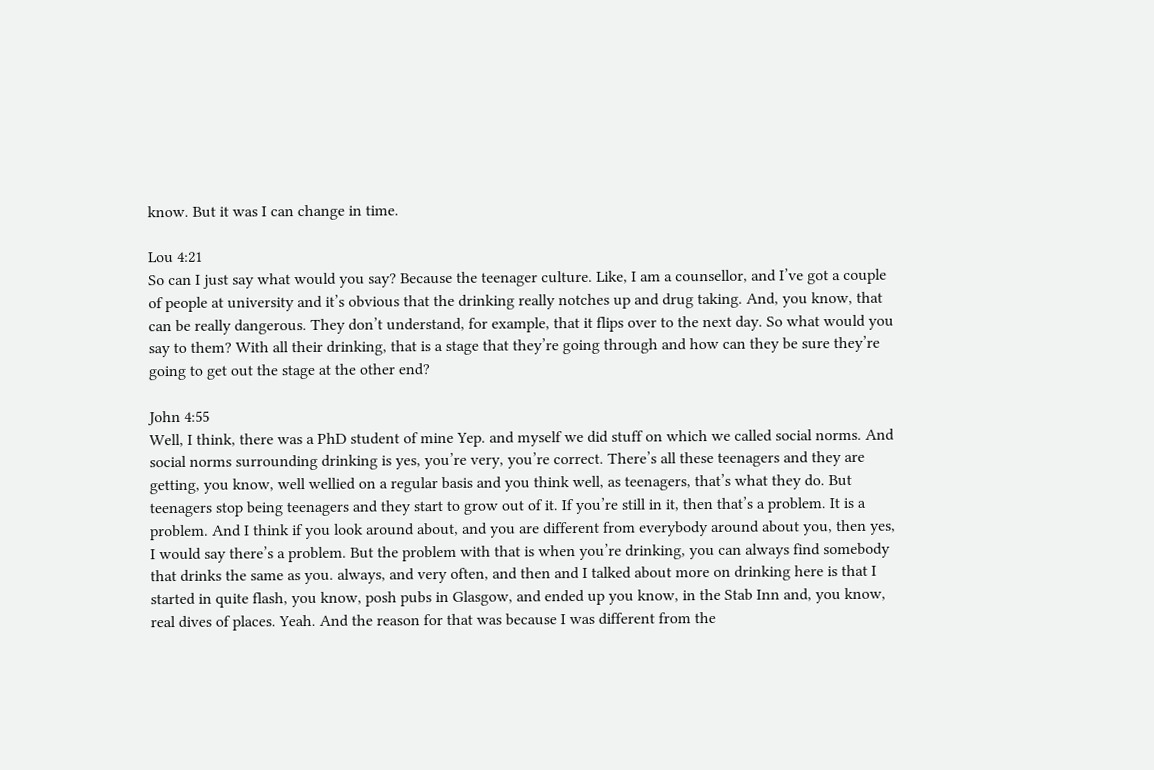know. But it was I can change in time.

Lou 4:21
So can I just say what would you say? Because the teenager culture. Like, I am a counsellor, and I’ve got a couple of people at university and it’s obvious that the drinking really notches up and drug taking. And, you know, that can be really dangerous. They don’t understand, for example, that it flips over to the next day. So what would you say to them? With all their drinking, that is a stage that they’re going through and how can they be sure they’re going to get out the stage at the other end?

John 4:55
Well, I think, there was a PhD student of mine Yep. and myself we did stuff on which we called social norms. And social norms surrounding drinking is yes, you’re very, you’re correct. There’s all these teenagers and they are getting, you know, well wellied on a regular basis and you think well, as teenagers, that’s what they do. But teenagers stop being teenagers and they start to grow out of it. If you’re still in it, then that’s a problem. It is a problem. And I think if you look around about, and you are different from everybody around about you, then yes, I would say there’s a problem. But the problem with that is when you’re drinking, you can always find somebody that drinks the same as you. always, and very often, and then and I talked about more on drinking here is that I started in quite flash, you know, posh pubs in Glasgow, and ended up you know, in the Stab Inn and, you know, real dives of places. Yeah. And the reason for that was because I was different from the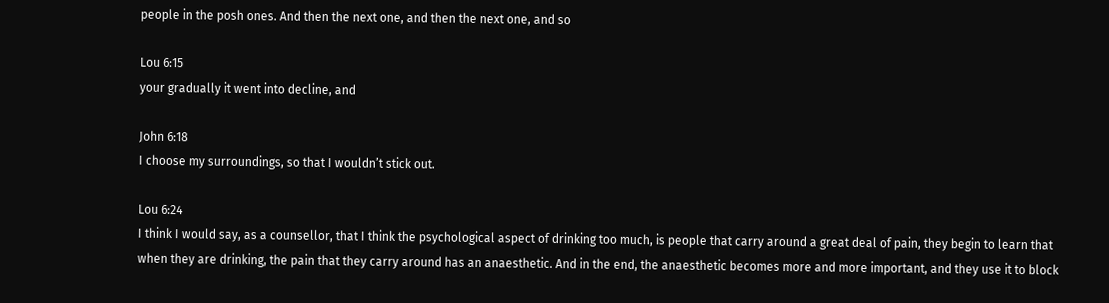people in the posh ones. And then the next one, and then the next one, and so

Lou 6:15
your gradually it went into decline, and

John 6:18
I choose my surroundings, so that I wouldn’t stick out.

Lou 6:24
I think I would say, as a counsellor, that I think the psychological aspect of drinking too much, is people that carry around a great deal of pain, they begin to learn that when they are drinking, the pain that they carry around has an anaesthetic. And in the end, the anaesthetic becomes more and more important, and they use it to block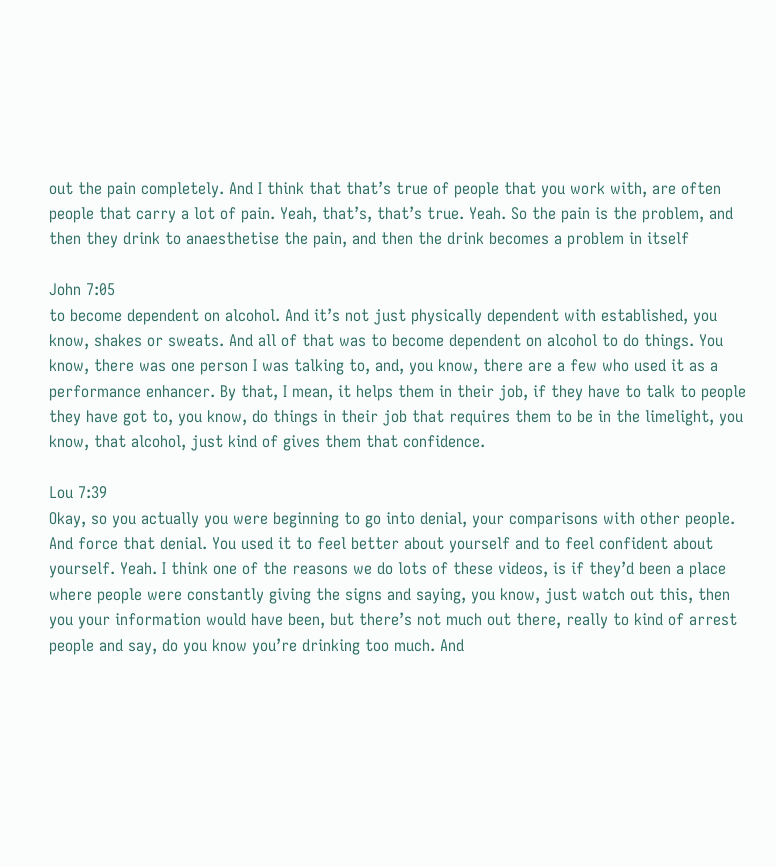out the pain completely. And I think that that’s true of people that you work with, are often people that carry a lot of pain. Yeah, that’s, that’s true. Yeah. So the pain is the problem, and then they drink to anaesthetise the pain, and then the drink becomes a problem in itself

John 7:05
to become dependent on alcohol. And it’s not just physically dependent with established, you know, shakes or sweats. And all of that was to become dependent on alcohol to do things. You know, there was one person I was talking to, and, you know, there are a few who used it as a performance enhancer. By that, I mean, it helps them in their job, if they have to talk to people they have got to, you know, do things in their job that requires them to be in the limelight, you know, that alcohol, just kind of gives them that confidence.

Lou 7:39
Okay, so you actually you were beginning to go into denial, your comparisons with other people. And force that denial. You used it to feel better about yourself and to feel confident about yourself. Yeah. I think one of the reasons we do lots of these videos, is if they’d been a place where people were constantly giving the signs and saying, you know, just watch out this, then you your information would have been, but there’s not much out there, really to kind of arrest people and say, do you know you’re drinking too much. And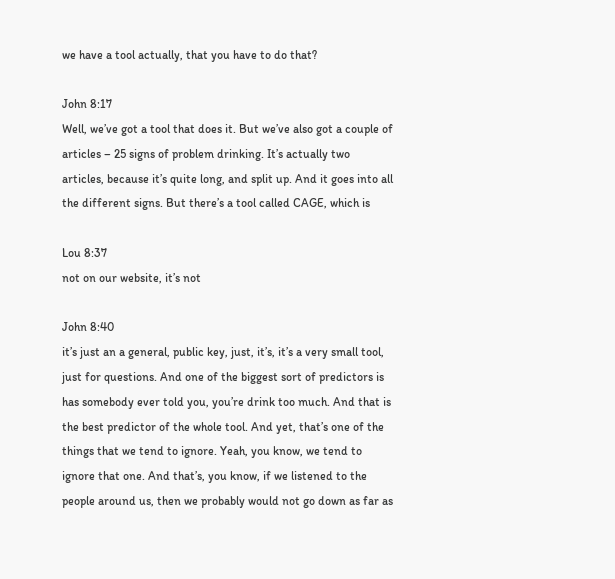we have a tool actually, that you have to do that?

John 8:17
Well, we’ve got a tool that does it. But we’ve also got a couple of articles – 25 signs of problem drinking. It’s actually two articles, because it’s quite long, and split up. And it goes into all the different signs. But there’s a tool called CAGE, which is

Lou 8:37
not on our website, it’s not

John 8:40
it’s just an a general, public key, just, it’s, it’s a very small tool, just for questions. And one of the biggest sort of predictors is has somebody ever told you, you’re drink too much. And that is the best predictor of the whole tool. And yet, that’s one of the things that we tend to ignore. Yeah, you know, we tend to ignore that one. And that’s, you know, if we listened to the people around us, then we probably would not go down as far as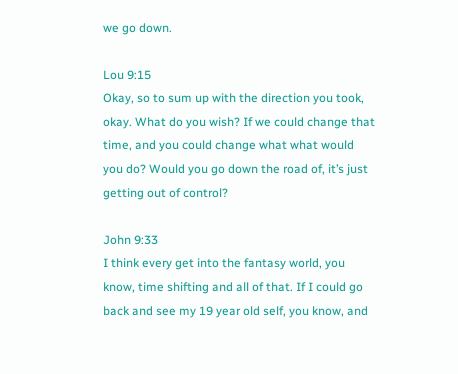we go down.

Lou 9:15
Okay, so to sum up with the direction you took, okay. What do you wish? If we could change that time, and you could change what what would you do? Would you go down the road of, it’s just getting out of control?

John 9:33
I think every get into the fantasy world, you know, time shifting and all of that. If I could go back and see my 19 year old self, you know, and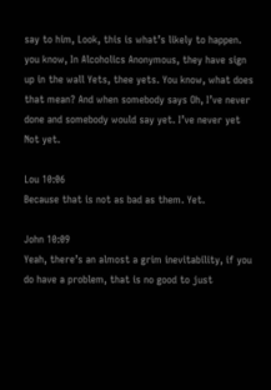say to him, Look, this is what’s likely to happen. you know, In Alcoholics Anonymous, they have sign up in the wall Yets, thee yets. You know, what does that mean? And when somebody says Oh, I’ve never done and somebody would say yet. I’ve never yet Not yet.

Lou 10:06
Because that is not as bad as them. Yet.

John 10:09
Yeah, there’s an almost a grim inevitability, if you do have a problem, that is no good to just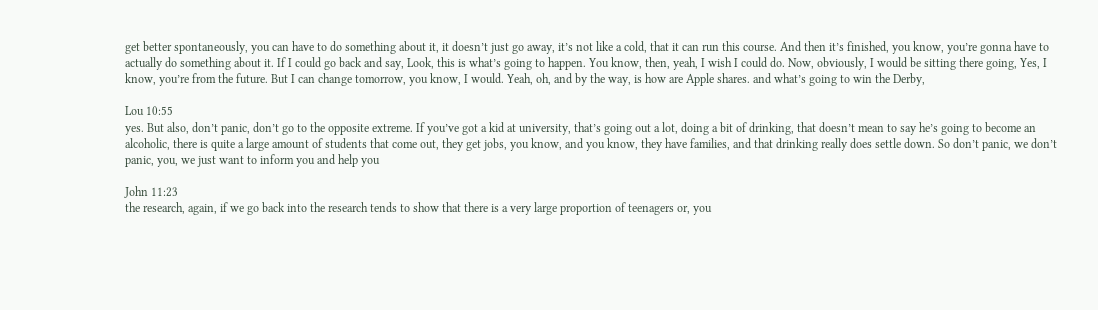get better spontaneously, you can have to do something about it, it doesn’t just go away, it’s not like a cold, that it can run this course. And then it’s finished, you know, you’re gonna have to actually do something about it. If I could go back and say, Look, this is what’s going to happen. You know, then, yeah, I wish I could do. Now, obviously, I would be sitting there going, Yes, I know, you’re from the future. But I can change tomorrow, you know, I would. Yeah, oh, and by the way, is how are Apple shares. and what’s going to win the Derby,

Lou 10:55
yes. But also, don’t panic, don’t go to the opposite extreme. If you’ve got a kid at university, that’s going out a lot, doing a bit of drinking, that doesn’t mean to say he’s going to become an alcoholic, there is quite a large amount of students that come out, they get jobs, you know, and you know, they have families, and that drinking really does settle down. So don’t panic, we don’t panic, you, we just want to inform you and help you

John 11:23
the research, again, if we go back into the research tends to show that there is a very large proportion of teenagers or, you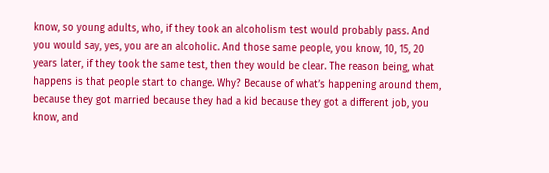know, so young adults, who, if they took an alcoholism test would probably pass. And you would say, yes, you are an alcoholic. And those same people, you know, 10, 15, 20 years later, if they took the same test, then they would be clear. The reason being, what happens is that people start to change. Why? Because of what’s happening around them, because they got married because they had a kid because they got a different job, you know, and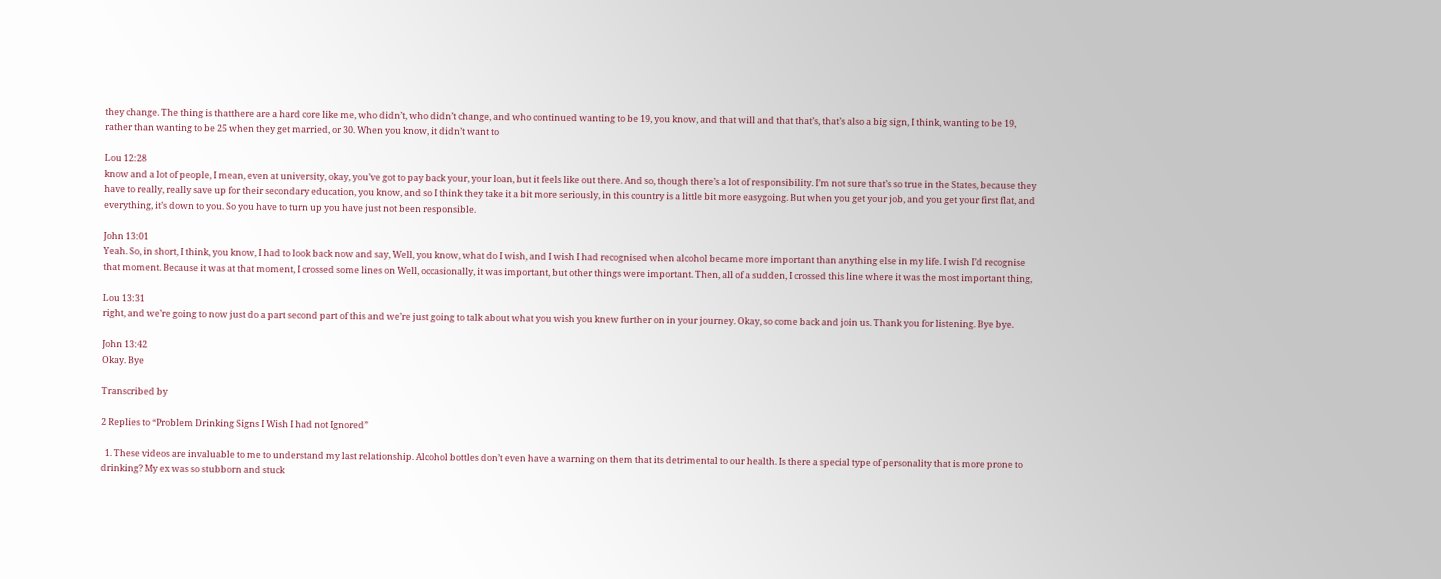they change. The thing is thatthere are a hard core like me, who didn’t, who didn’t change, and who continued wanting to be 19, you know, and that will and that that’s, that’s also a big sign, I think, wanting to be 19, rather than wanting to be 25 when they get married, or 30. When you know, it didn’t want to

Lou 12:28
know and a lot of people, I mean, even at university, okay, you’ve got to pay back your, your loan, but it feels like out there. And so, though there’s a lot of responsibility. I’m not sure that’s so true in the States, because they have to really, really save up for their secondary education, you know, and so I think they take it a bit more seriously, in this country is a little bit more easygoing. But when you get your job, and you get your first flat, and everything, it’s down to you. So you have to turn up you have just not been responsible.

John 13:01
Yeah. So, in short, I think, you know, I had to look back now and say, Well, you know, what do I wish, and I wish I had recognised when alcohol became more important than anything else in my life. I wish I’d recognise that moment. Because it was at that moment, I crossed some lines on Well, occasionally, it was important, but other things were important. Then, all of a sudden, I crossed this line where it was the most important thing,

Lou 13:31
right, and we’re going to now just do a part second part of this and we’re just going to talk about what you wish you knew further on in your journey. Okay, so come back and join us. Thank you for listening. Bye bye.

John 13:42
Okay. Bye

Transcribed by

2 Replies to “Problem Drinking Signs I Wish I had not Ignored”

  1. These videos are invaluable to me to understand my last relationship. Alcohol bottles don’t even have a warning on them that its detrimental to our health. Is there a special type of personality that is more prone to drinking? My ex was so stubborn and stuck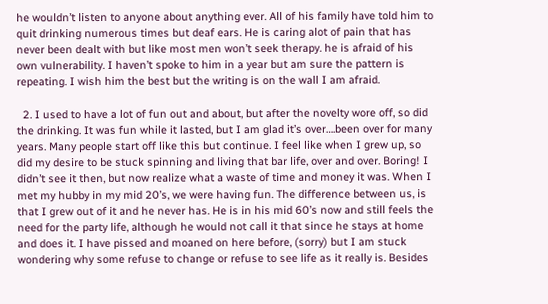he wouldn’t listen to anyone about anything ever. All of his family have told him to quit drinking numerous times but deaf ears. He is caring alot of pain that has never been dealt with but like most men won’t seek therapy. he is afraid of his own vulnerability. I haven’t spoke to him in a year but am sure the pattern is repeating. I wish him the best but the writing is on the wall I am afraid.

  2. I used to have a lot of fun out and about, but after the novelty wore off, so did the drinking. It was fun while it lasted, but I am glad it’s over….been over for many years. Many people start off like this but continue. I feel like when I grew up, so did my desire to be stuck spinning and living that bar life, over and over. Boring! I didn’t see it then, but now realize what a waste of time and money it was. When I met my hubby in my mid 20’s, we were having fun. The difference between us, is that I grew out of it and he never has. He is in his mid 60’s now and still feels the need for the party life, although he would not call it that since he stays at home and does it. I have pissed and moaned on here before, (sorry) but I am stuck wondering why some refuse to change or refuse to see life as it really is. Besides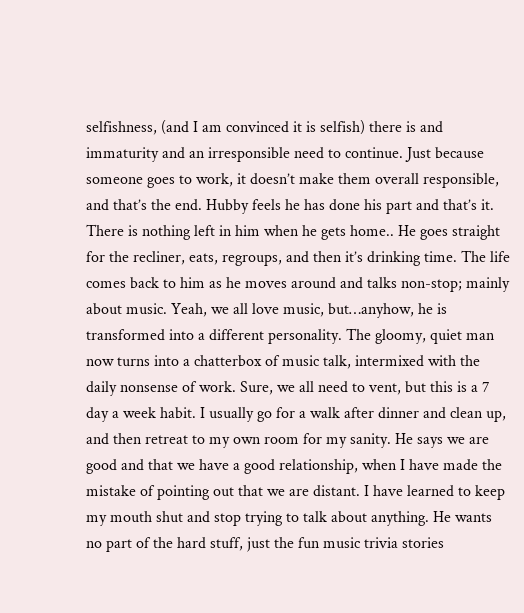selfishness, (and I am convinced it is selfish) there is and immaturity and an irresponsible need to continue. Just because someone goes to work, it doesn’t make them overall responsible, and that’s the end. Hubby feels he has done his part and that’s it. There is nothing left in him when he gets home.. He goes straight for the recliner, eats, regroups, and then it’s drinking time. The life comes back to him as he moves around and talks non-stop; mainly about music. Yeah, we all love music, but…anyhow, he is transformed into a different personality. The gloomy, quiet man now turns into a chatterbox of music talk, intermixed with the daily nonsense of work. Sure, we all need to vent, but this is a 7 day a week habit. I usually go for a walk after dinner and clean up, and then retreat to my own room for my sanity. He says we are good and that we have a good relationship, when I have made the mistake of pointing out that we are distant. I have learned to keep my mouth shut and stop trying to talk about anything. He wants no part of the hard stuff, just the fun music trivia stories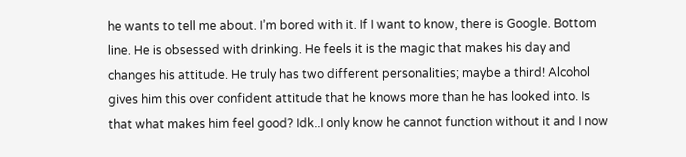he wants to tell me about. I’m bored with it. If I want to know, there is Google. Bottom line. He is obsessed with drinking. He feels it is the magic that makes his day and changes his attitude. He truly has two different personalities; maybe a third! Alcohol gives him this over confident attitude that he knows more than he has looked into. Is that what makes him feel good? Idk..I only know he cannot function without it and I now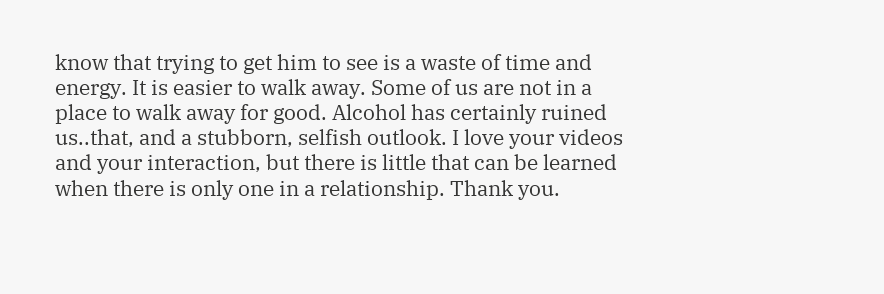know that trying to get him to see is a waste of time and energy. It is easier to walk away. Some of us are not in a place to walk away for good. Alcohol has certainly ruined us..that, and a stubborn, selfish outlook. I love your videos and your interaction, but there is little that can be learned when there is only one in a relationship. Thank you.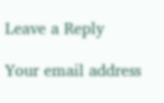Leave a Reply

Your email address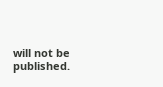will not be published.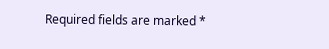Required fields are marked *